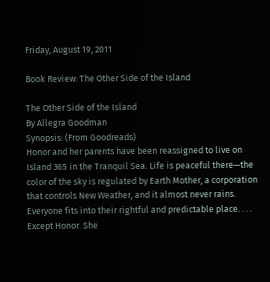Friday, August 19, 2011

Book Review: The Other Side of the Island

The Other Side of the Island
By Allegra Goodman
Synopsis: (From Goodreads)
Honor and her parents have been reassigned to live on Island 365 in the Tranquil Sea. Life is peaceful there—the color of the sky is regulated by Earth Mother, a corporation that controls New Weather, and it almost never rains. Everyone fits into their rightful and predictable place. . . .
Except Honor. She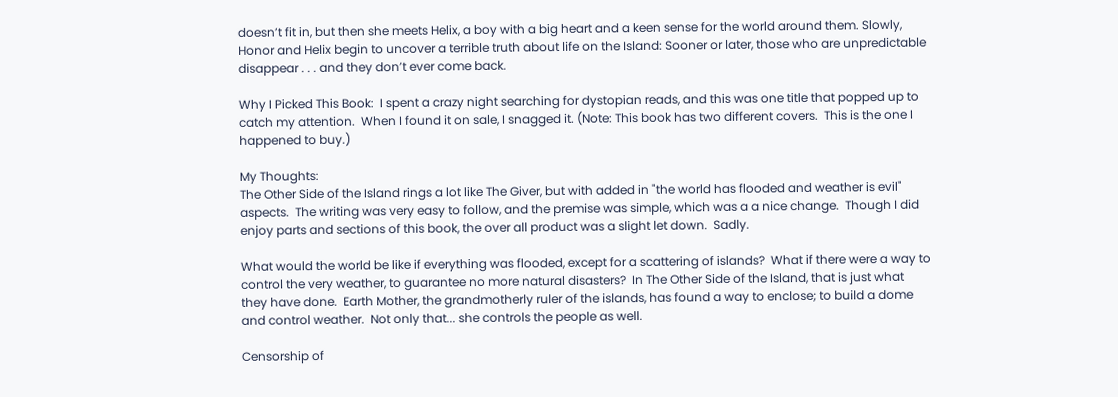doesn’t fit in, but then she meets Helix, a boy with a big heart and a keen sense for the world around them. Slowly, Honor and Helix begin to uncover a terrible truth about life on the Island: Sooner or later, those who are unpredictable disappear . . . and they don’t ever come back.

Why I Picked This Book:  I spent a crazy night searching for dystopian reads, and this was one title that popped up to catch my attention.  When I found it on sale, I snagged it. (Note: This book has two different covers.  This is the one I happened to buy.)

My Thoughts:
The Other Side of the Island rings a lot like The Giver, but with added in "the world has flooded and weather is evil" aspects.  The writing was very easy to follow, and the premise was simple, which was a a nice change.  Though I did enjoy parts and sections of this book, the over all product was a slight let down.  Sadly.

What would the world be like if everything was flooded, except for a scattering of islands?  What if there were a way to control the very weather, to guarantee no more natural disasters?  In The Other Side of the Island, that is just what they have done.  Earth Mother, the grandmotherly ruler of the islands, has found a way to enclose; to build a dome and control weather.  Not only that... she controls the people as well.

Censorship of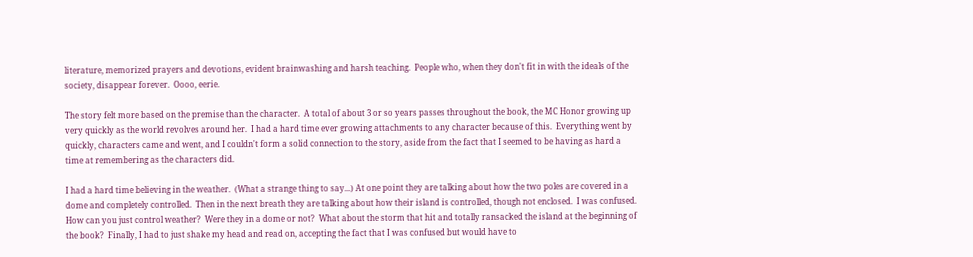literature, memorized prayers and devotions, evident brainwashing and harsh teaching.  People who, when they don't fit in with the ideals of the society, disappear forever.  Oooo, eerie.

The story felt more based on the premise than the character.  A total of about 3 or so years passes throughout the book, the MC Honor growing up very quickly as the world revolves around her.  I had a hard time ever growing attachments to any character because of this.  Everything went by quickly, characters came and went, and I couldn't form a solid connection to the story, aside from the fact that I seemed to be having as hard a time at remembering as the characters did.

I had a hard time believing in the weather.  (What a strange thing to say...) At one point they are talking about how the two poles are covered in a dome and completely controlled.  Then in the next breath they are talking about how their island is controlled, though not enclosed.  I was confused.  How can you just control weather?  Were they in a dome or not?  What about the storm that hit and totally ransacked the island at the beginning of the book?  Finally, I had to just shake my head and read on, accepting the fact that I was confused but would have to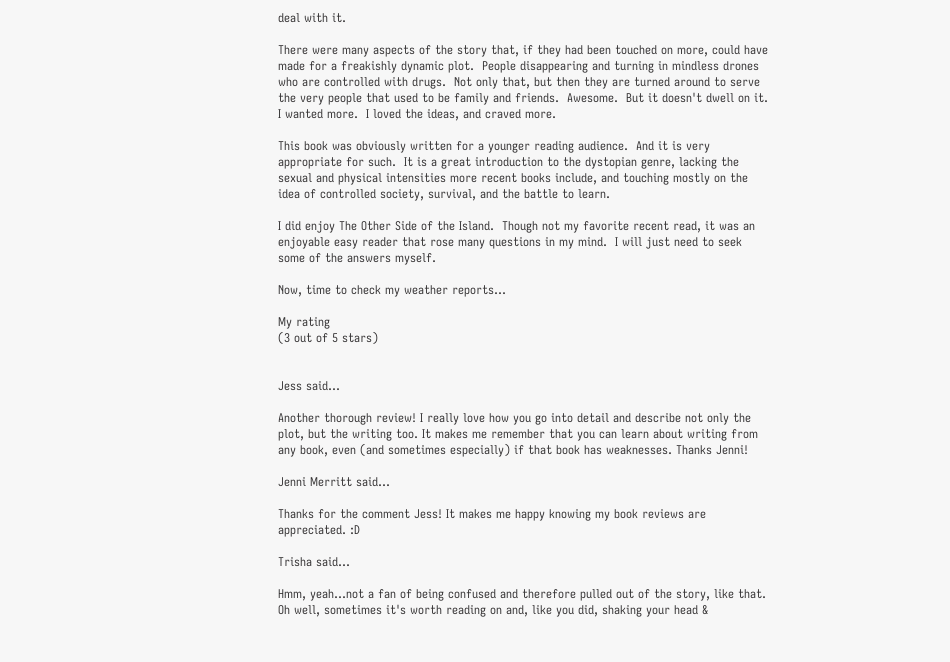deal with it.

There were many aspects of the story that, if they had been touched on more, could have made for a freakishly dynamic plot.  People disappearing and turning in mindless drones who are controlled with drugs.  Not only that, but then they are turned around to serve the very people that used to be family and friends.  Awesome.  But it doesn't dwell on it.  I wanted more.  I loved the ideas, and craved more.

This book was obviously written for a younger reading audience.  And it is very appropriate for such.  It is a great introduction to the dystopian genre, lacking the sexual and physical intensities more recent books include, and touching mostly on the idea of controlled society, survival, and the battle to learn.

I did enjoy The Other Side of the Island.  Though not my favorite recent read, it was an enjoyable easy reader that rose many questions in my mind.  I will just need to seek some of the answers myself.

Now, time to check my weather reports...

My rating
(3 out of 5 stars)


Jess said...

Another thorough review! I really love how you go into detail and describe not only the plot, but the writing too. It makes me remember that you can learn about writing from any book, even (and sometimes especially) if that book has weaknesses. Thanks Jenni!

Jenni Merritt said...

Thanks for the comment Jess! It makes me happy knowing my book reviews are appreciated. :D

Trisha said...

Hmm, yeah...not a fan of being confused and therefore pulled out of the story, like that. Oh well, sometimes it's worth reading on and, like you did, shaking your head &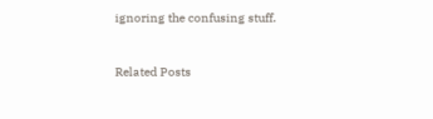ignoring the confusing stuff.


Related Posts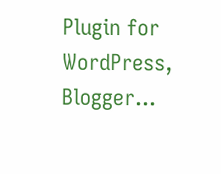Plugin for WordPress, Blogger...